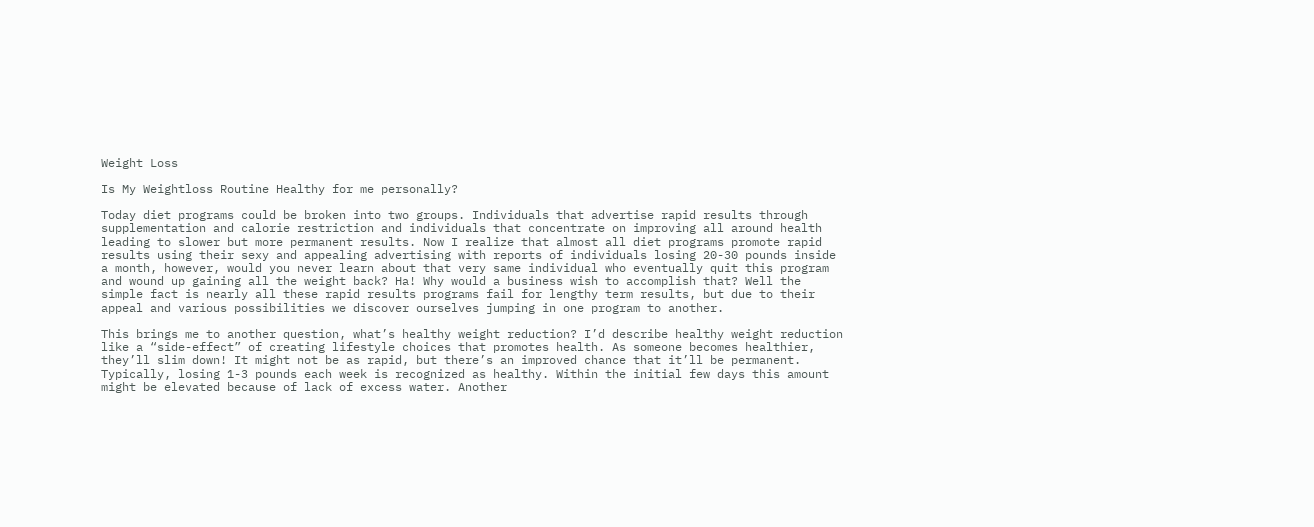Weight Loss

Is My Weightloss Routine Healthy for me personally?

Today diet programs could be broken into two groups. Individuals that advertise rapid results through supplementation and calorie restriction and individuals that concentrate on improving all around health leading to slower but more permanent results. Now I realize that almost all diet programs promote rapid results using their sexy and appealing advertising with reports of individuals losing 20-30 pounds inside a month, however, would you never learn about that very same individual who eventually quit this program and wound up gaining all the weight back? Ha! Why would a business wish to accomplish that? Well the simple fact is nearly all these rapid results programs fail for lengthy term results, but due to their appeal and various possibilities we discover ourselves jumping in one program to another.

This brings me to another question, what’s healthy weight reduction? I’d describe healthy weight reduction like a “side-effect” of creating lifestyle choices that promotes health. As someone becomes healthier, they’ll slim down! It might not be as rapid, but there’s an improved chance that it’ll be permanent. Typically, losing 1-3 pounds each week is recognized as healthy. Within the initial few days this amount might be elevated because of lack of excess water. Another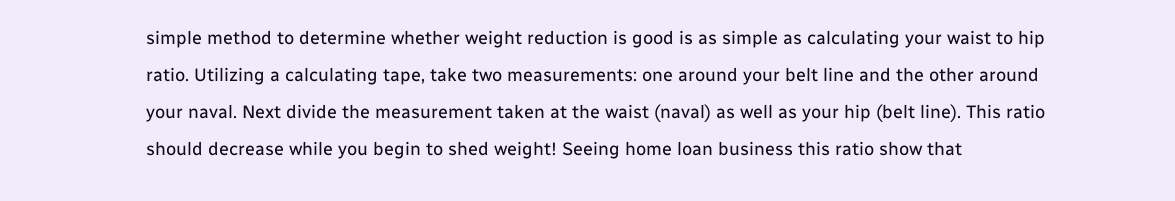simple method to determine whether weight reduction is good is as simple as calculating your waist to hip ratio. Utilizing a calculating tape, take two measurements: one around your belt line and the other around your naval. Next divide the measurement taken at the waist (naval) as well as your hip (belt line). This ratio should decrease while you begin to shed weight! Seeing home loan business this ratio show that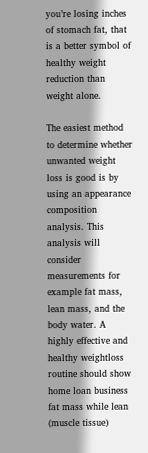you’re losing inches of stomach fat, that is a better symbol of healthy weight reduction than weight alone.

The easiest method to determine whether unwanted weight loss is good is by using an appearance composition analysis. This analysis will consider measurements for example fat mass, lean mass, and the body water. A highly effective and healthy weightloss routine should show home loan business fat mass while lean (muscle tissue)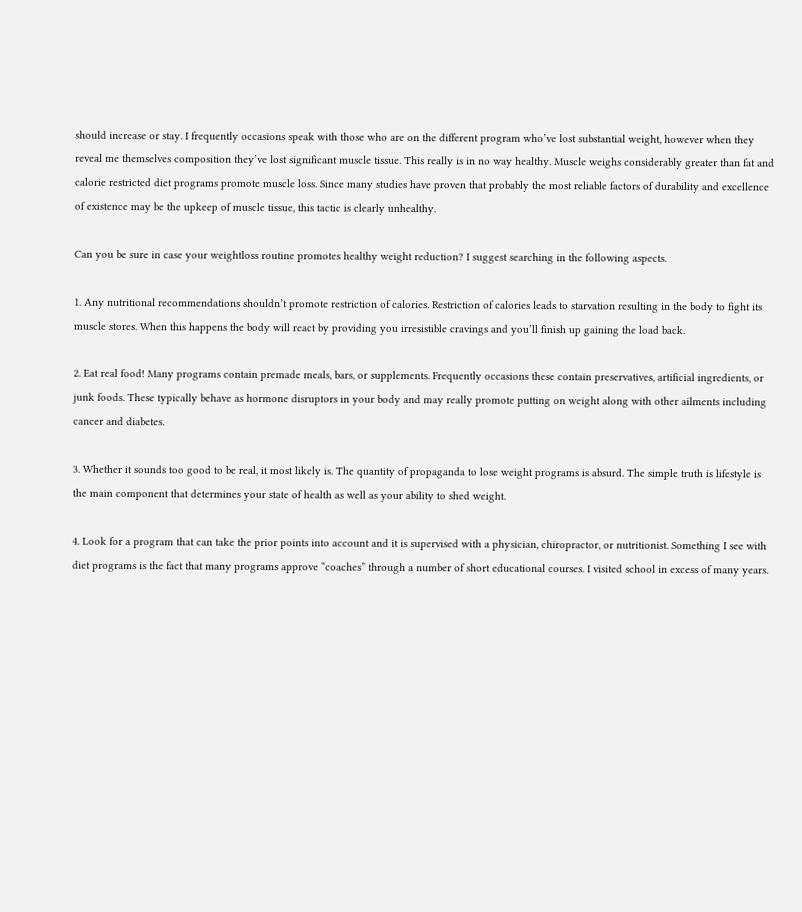should increase or stay. I frequently occasions speak with those who are on the different program who’ve lost substantial weight, however when they reveal me themselves composition they’ve lost significant muscle tissue. This really is in no way healthy. Muscle weighs considerably greater than fat and calorie restricted diet programs promote muscle loss. Since many studies have proven that probably the most reliable factors of durability and excellence of existence may be the upkeep of muscle tissue, this tactic is clearly unhealthy.

Can you be sure in case your weightloss routine promotes healthy weight reduction? I suggest searching in the following aspects.

1. Any nutritional recommendations shouldn’t promote restriction of calories. Restriction of calories leads to starvation resulting in the body to fight its muscle stores. When this happens the body will react by providing you irresistible cravings and you’ll finish up gaining the load back.

2. Eat real food! Many programs contain premade meals, bars, or supplements. Frequently occasions these contain preservatives, artificial ingredients, or junk foods. These typically behave as hormone disruptors in your body and may really promote putting on weight along with other ailments including cancer and diabetes.

3. Whether it sounds too good to be real, it most likely is. The quantity of propaganda to lose weight programs is absurd. The simple truth is lifestyle is the main component that determines your state of health as well as your ability to shed weight.

4. Look for a program that can take the prior points into account and it is supervised with a physician, chiropractor, or nutritionist. Something I see with diet programs is the fact that many programs approve “coaches” through a number of short educational courses. I visited school in excess of many years.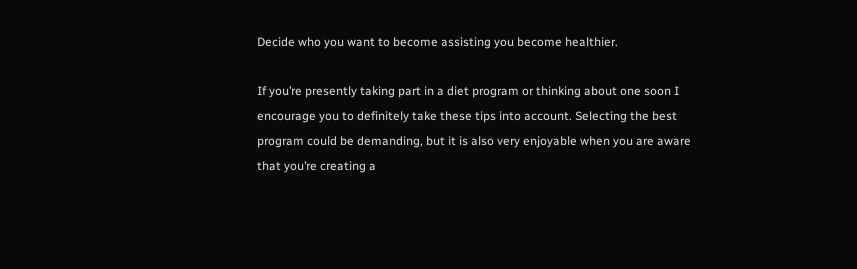Decide who you want to become assisting you become healthier.

If you’re presently taking part in a diet program or thinking about one soon I encourage you to definitely take these tips into account. Selecting the best program could be demanding, but it is also very enjoyable when you are aware that you’re creating a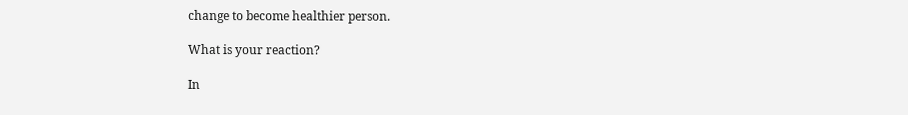change to become healthier person.

What is your reaction?

In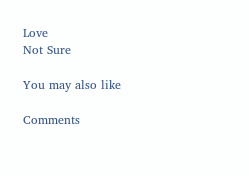Love
Not Sure

You may also like

Comments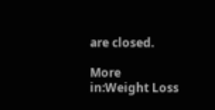are closed.

More in:Weight Loss